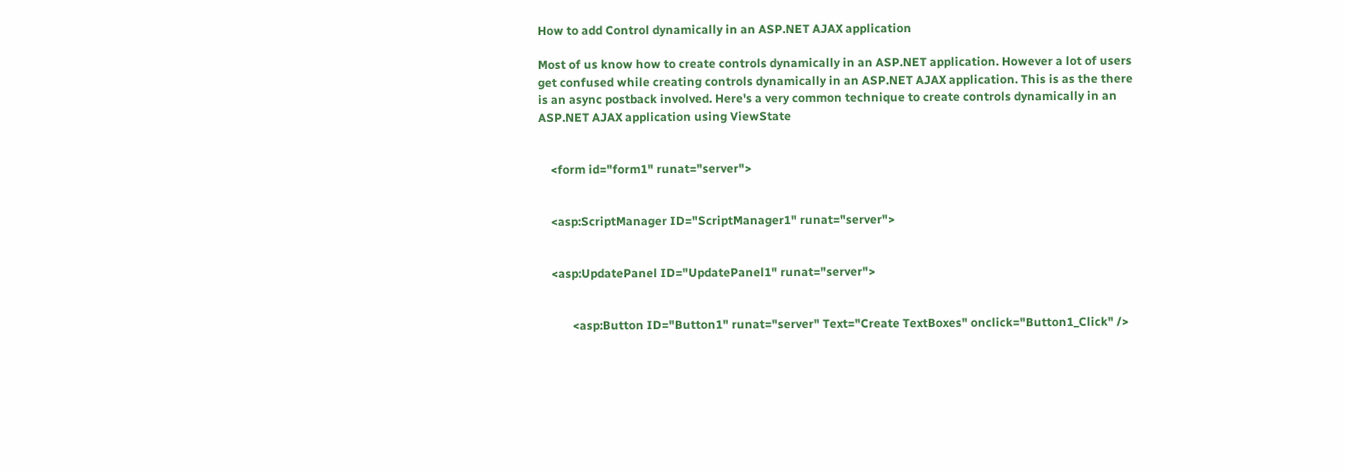How to add Control dynamically in an ASP.NET AJAX application

Most of us know how to create controls dynamically in an ASP.NET application. However a lot of users get confused while creating controls dynamically in an ASP.NET AJAX application. This is as the there is an async postback involved. Here's a very common technique to create controls dynamically in an ASP.NET AJAX application using ViewState


    <form id="form1" runat="server">


    <asp:ScriptManager ID="ScriptManager1" runat="server">


    <asp:UpdatePanel ID="UpdatePanel1" runat="server">


           <asp:Button ID="Button1" runat="server" Text="Create TextBoxes" onclick="Button1_Click" />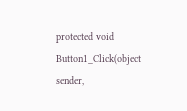protected void Button1_Click(object sender,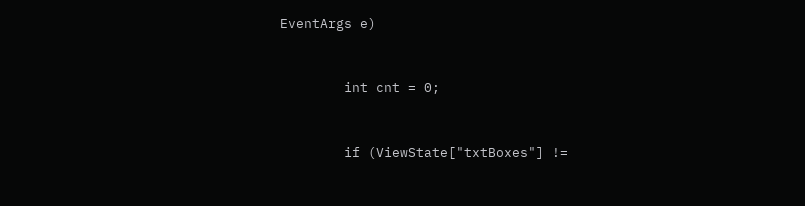EventArgs e)


        int cnt = 0;


        if (ViewState["txtBoxes"] !=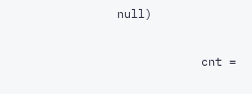null)

            cnt =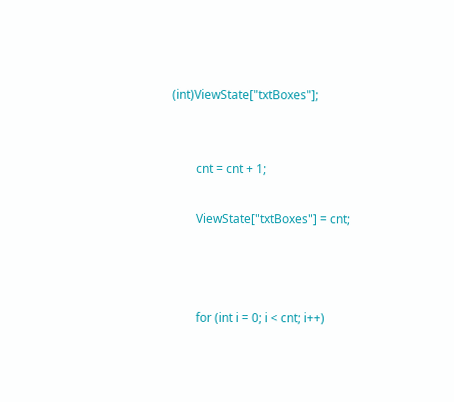(int)ViewState["txtBoxes"];


        cnt = cnt + 1;

        ViewState["txtBoxes"] = cnt;



        for (int i = 0; i < cnt; i++)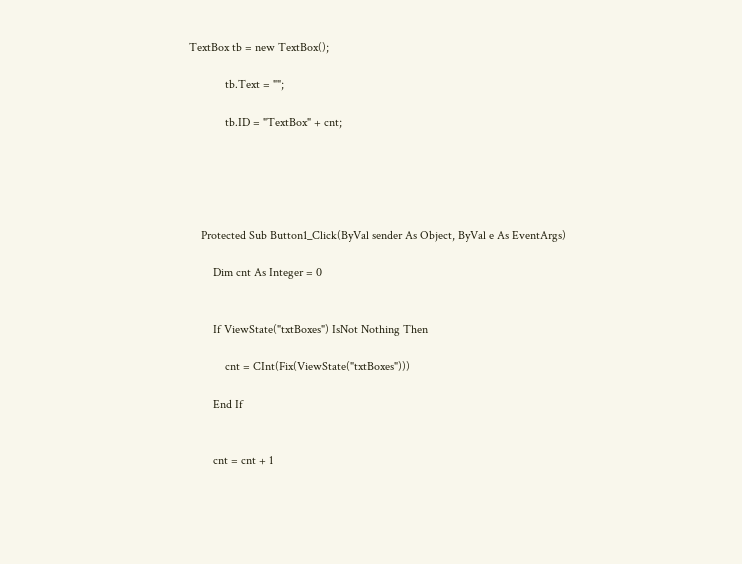TextBox tb = new TextBox();

            tb.Text = "";

            tb.ID = "TextBox" + cnt;





    Protected Sub Button1_Click(ByVal sender As Object, ByVal e As EventArgs)

        Dim cnt As Integer = 0


        If ViewState("txtBoxes") IsNot Nothing Then

            cnt = CInt(Fix(ViewState("txtBoxes")))

        End If


        cnt = cnt + 1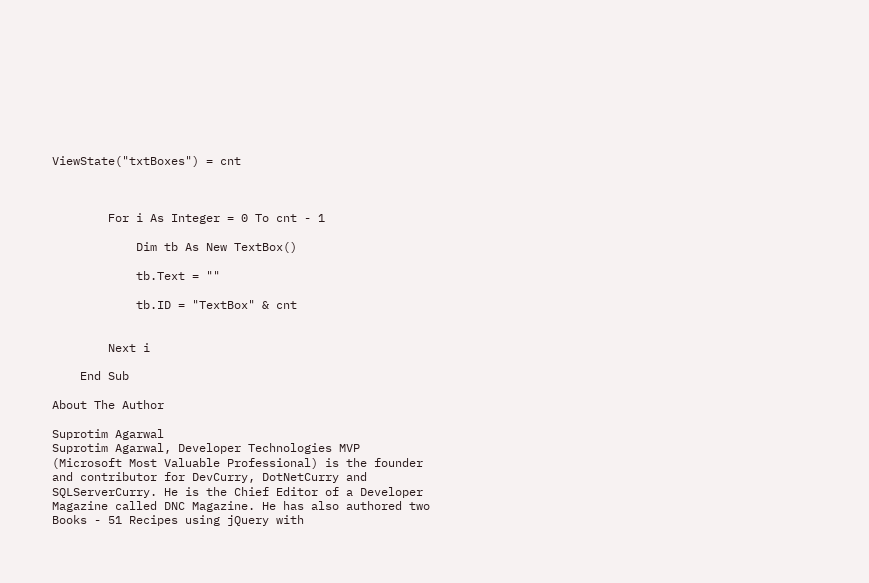ViewState("txtBoxes") = cnt



        For i As Integer = 0 To cnt - 1

            Dim tb As New TextBox()

            tb.Text = ""

            tb.ID = "TextBox" & cnt


        Next i

    End Sub

About The Author

Suprotim Agarwal
Suprotim Agarwal, Developer Technologies MVP (Microsoft Most Valuable Professional) is the founder and contributor for DevCurry, DotNetCurry and SQLServerCurry. He is the Chief Editor of a Developer Magazine called DNC Magazine. He has also authored two Books - 51 Recipes using jQuery with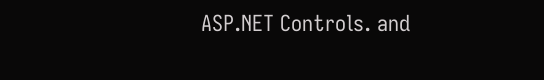ASP.NET Controls. and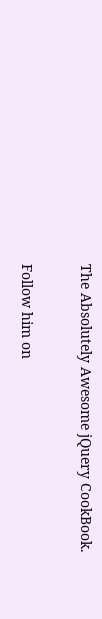The Absolutely Awesome jQuery CookBook.

Follow him on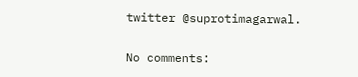twitter @suprotimagarwal.

No comments: